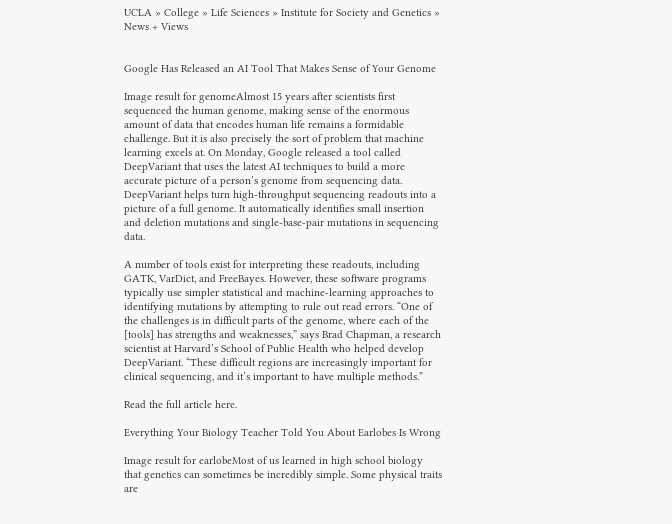UCLA » College » Life Sciences » Institute for Society and Genetics » News + Views


Google Has Released an AI Tool That Makes Sense of Your Genome

Image result for genomeAlmost 15 years after scientists first sequenced the human genome, making sense of the enormous amount of data that encodes human life remains a formidable challenge. But it is also precisely the sort of problem that machine learning excels at. On Monday, Google released a tool called DeepVariant that uses the latest AI techniques to build a more accurate picture of a person’s genome from sequencing data. DeepVariant helps turn high-throughput sequencing readouts into a picture of a full genome. It automatically identifies small insertion and deletion mutations and single-base-pair mutations in sequencing data.

A number of tools exist for interpreting these readouts, including GATK, VarDict, and FreeBayes. However, these software programs typically use simpler statistical and machine-learning approaches to identifying mutations by attempting to rule out read errors. “One of the challenges is in difficult parts of the genome, where each of the [tools] has strengths and weaknesses,” says Brad Chapman, a research scientist at Harvard’s School of Public Health who helped develop DeepVariant. “These difficult regions are increasingly important for clinical sequencing, and it’s important to have multiple methods.”

Read the full article here.

Everything Your Biology Teacher Told You About Earlobes Is Wrong

Image result for earlobeMost of us learned in high school biology that genetics can sometimes be incredibly simple. Some physical traits are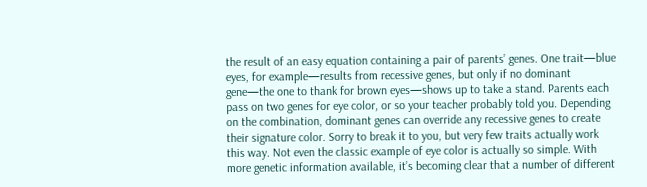the result of an easy equation containing a pair of parents’ genes. One trait—blue eyes, for example—results from recessive genes, but only if no dominant gene—the one to thank for brown eyes—shows up to take a stand. Parents each pass on two genes for eye color, or so your teacher probably told you. Depending on the combination, dominant genes can override any recessive genes to create their signature color. Sorry to break it to you, but very few traits actually work this way. Not even the classic example of eye color is actually so simple. With more genetic information available, it’s becoming clear that a number of different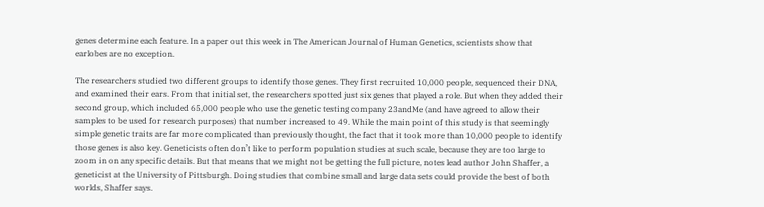genes determine each feature. In a paper out this week in The American Journal of Human Genetics, scientists show that earlobes are no exception.

The researchers studied two different groups to identify those genes. They first recruited 10,000 people, sequenced their DNA, and examined their ears. From that initial set, the researchers spotted just six genes that played a role. But when they added their second group, which included 65,000 people who use the genetic testing company 23andMe (and have agreed to allow their samples to be used for research purposes) that number increased to 49. While the main point of this study is that seemingly simple genetic traits are far more complicated than previously thought, the fact that it took more than 10,000 people to identify those genes is also key. Geneticists often don’t like to perform population studies at such scale, because they are too large to zoom in on any specific details. But that means that we might not be getting the full picture, notes lead author John Shaffer, a geneticist at the University of Pittsburgh. Doing studies that combine small and large data sets could provide the best of both worlds, Shaffer says.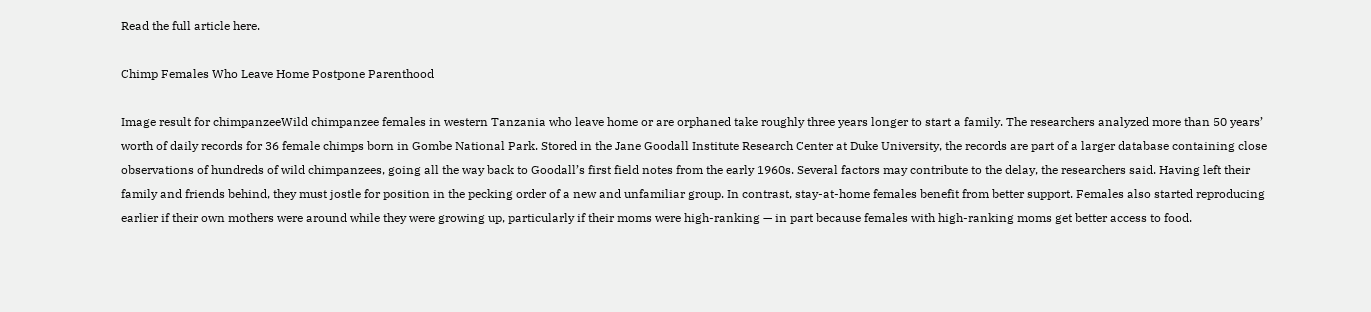Read the full article here.

Chimp Females Who Leave Home Postpone Parenthood

Image result for chimpanzeeWild chimpanzee females in western Tanzania who leave home or are orphaned take roughly three years longer to start a family. The researchers analyzed more than 50 years’ worth of daily records for 36 female chimps born in Gombe National Park. Stored in the Jane Goodall Institute Research Center at Duke University, the records are part of a larger database containing close observations of hundreds of wild chimpanzees, going all the way back to Goodall’s first field notes from the early 1960s. Several factors may contribute to the delay, the researchers said. Having left their family and friends behind, they must jostle for position in the pecking order of a new and unfamiliar group. In contrast, stay-at-home females benefit from better support. Females also started reproducing earlier if their own mothers were around while they were growing up, particularly if their moms were high-ranking — in part because females with high-ranking moms get better access to food.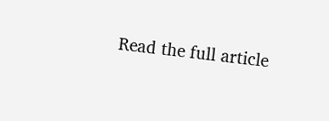Read the full article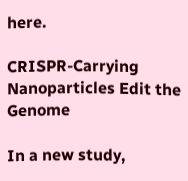here.

CRISPR-Carrying Nanoparticles Edit the Genome

In a new study,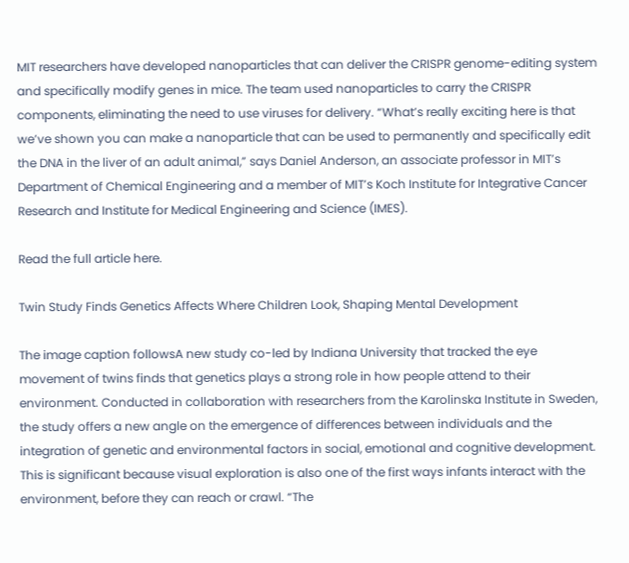MIT researchers have developed nanoparticles that can deliver the CRISPR genome-editing system and specifically modify genes in mice. The team used nanoparticles to carry the CRISPR components, eliminating the need to use viruses for delivery. “What’s really exciting here is that we’ve shown you can make a nanoparticle that can be used to permanently and specifically edit the DNA in the liver of an adult animal,” says Daniel Anderson, an associate professor in MIT’s Department of Chemical Engineering and a member of MIT’s Koch Institute for Integrative Cancer Research and Institute for Medical Engineering and Science (IMES).

Read the full article here.

Twin Study Finds Genetics Affects Where Children Look, Shaping Mental Development

The image caption followsA new study co-led by Indiana University that tracked the eye movement of twins finds that genetics plays a strong role in how people attend to their environment. Conducted in collaboration with researchers from the Karolinska Institute in Sweden, the study offers a new angle on the emergence of differences between individuals and the integration of genetic and environmental factors in social, emotional and cognitive development. This is significant because visual exploration is also one of the first ways infants interact with the environment, before they can reach or crawl. “The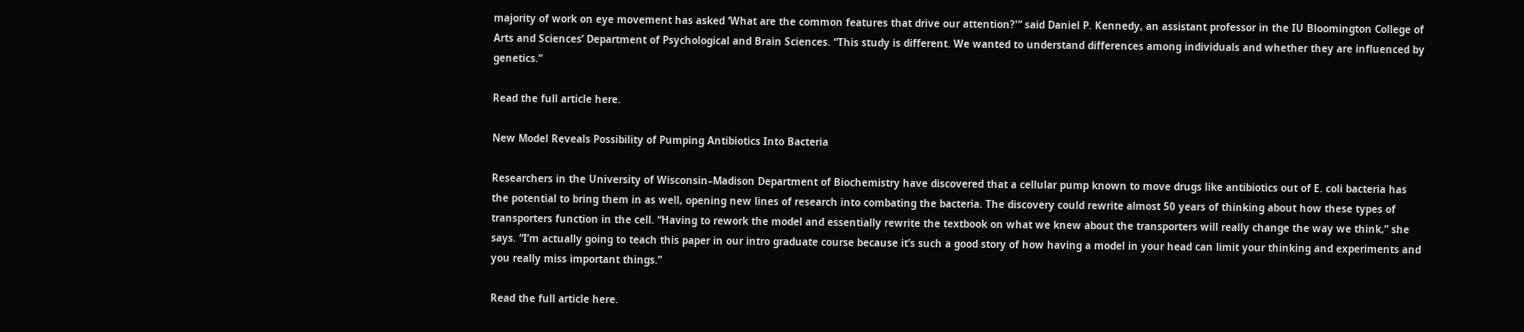majority of work on eye movement has asked ‘What are the common features that drive our attention?'” said Daniel P. Kennedy, an assistant professor in the IU Bloomington College of Arts and Sciences’ Department of Psychological and Brain Sciences. “This study is different. We wanted to understand differences among individuals and whether they are influenced by genetics.”

Read the full article here.

New Model Reveals Possibility of Pumping Antibiotics Into Bacteria

Researchers in the University of Wisconsin–Madison Department of Biochemistry have discovered that a cellular pump known to move drugs like antibiotics out of E. coli bacteria has the potential to bring them in as well, opening new lines of research into combating the bacteria. The discovery could rewrite almost 50 years of thinking about how these types of transporters function in the cell. “Having to rework the model and essentially rewrite the textbook on what we knew about the transporters will really change the way we think,” she says. “I’m actually going to teach this paper in our intro graduate course because it’s such a good story of how having a model in your head can limit your thinking and experiments and you really miss important things.”

Read the full article here.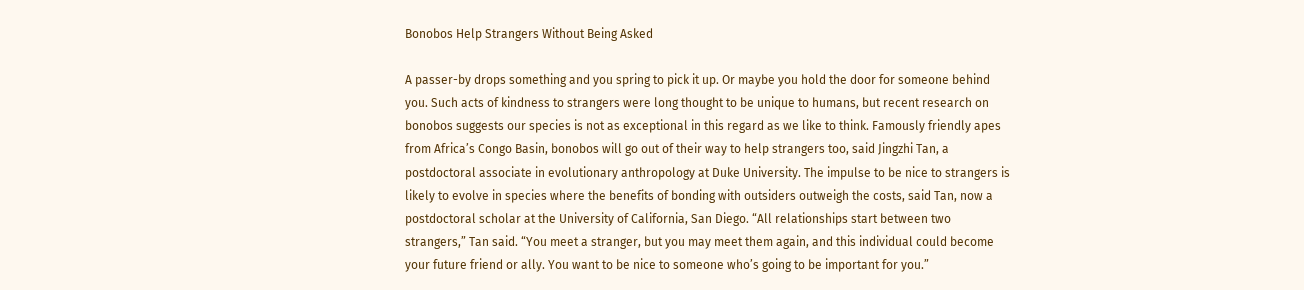Bonobos Help Strangers Without Being Asked

A passer-by drops something and you spring to pick it up. Or maybe you hold the door for someone behind you. Such acts of kindness to strangers were long thought to be unique to humans, but recent research on bonobos suggests our species is not as exceptional in this regard as we like to think. Famously friendly apes from Africa’s Congo Basin, bonobos will go out of their way to help strangers too, said Jingzhi Tan, a postdoctoral associate in evolutionary anthropology at Duke University. The impulse to be nice to strangers is likely to evolve in species where the benefits of bonding with outsiders outweigh the costs, said Tan, now a postdoctoral scholar at the University of California, San Diego. “All relationships start between two strangers,” Tan said. “You meet a stranger, but you may meet them again, and this individual could become your future friend or ally. You want to be nice to someone who’s going to be important for you.”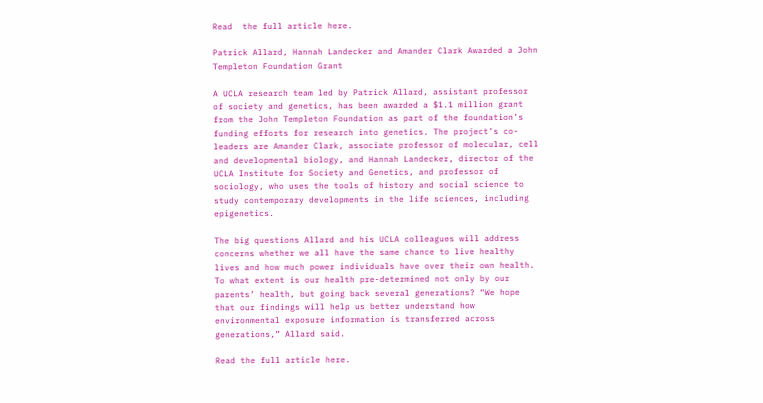Read  the full article here.

Patrick Allard, Hannah Landecker and Amander Clark Awarded a John Templeton Foundation Grant

A UCLA research team led by Patrick Allard, assistant professor of society and genetics, has been awarded a $1.1 million grant from the John Templeton Foundation as part of the foundation’s funding efforts for research into genetics. The project’s co-leaders are Amander Clark, associate professor of molecular, cell and developmental biology, and Hannah Landecker, director of the UCLA Institute for Society and Genetics, and professor of sociology, who uses the tools of history and social science to study contemporary developments in the life sciences, including epigenetics.

The big questions Allard and his UCLA colleagues will address concerns whether we all have the same chance to live healthy lives and how much power individuals have over their own health. To what extent is our health pre-determined not only by our parents’ health, but going back several generations? “We hope that our findings will help us better understand how environmental exposure information is transferred across generations,” Allard said.

Read the full article here.